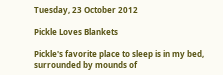Tuesday, 23 October 2012

Pickle Loves Blankets

Pickle's favorite place to sleep is in my bed, surrounded by mounds of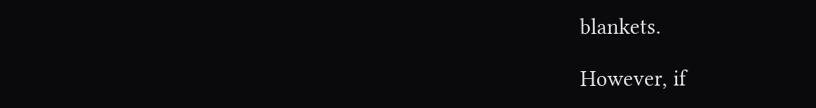blankets.

However, if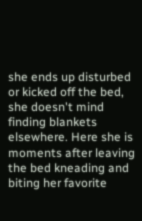she ends up disturbed or kicked off the bed, she doesn't mind finding blankets elsewhere. Here she is moments after leaving the bed kneading and biting her favorite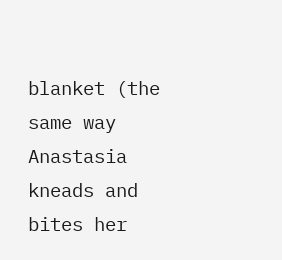blanket (the same way Anastasia kneads and bites her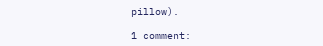pillow).

1 comment: